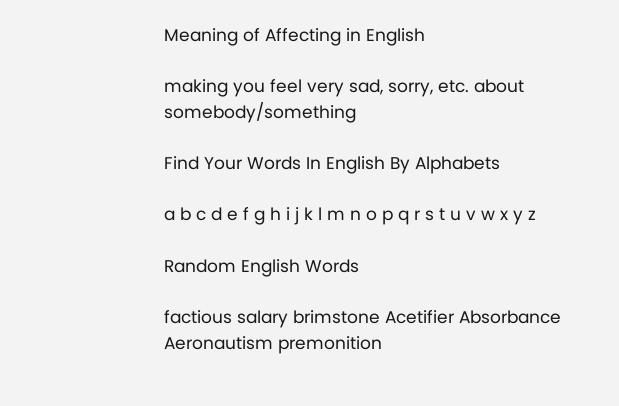Meaning of Affecting in English

making you feel very sad, sorry, etc. about somebody/something

Find Your Words In English By Alphabets

a b c d e f g h i j k l m n o p q r s t u v w x y z

Random English Words

factious salary brimstone Acetifier Absorbance Aeronautism premonition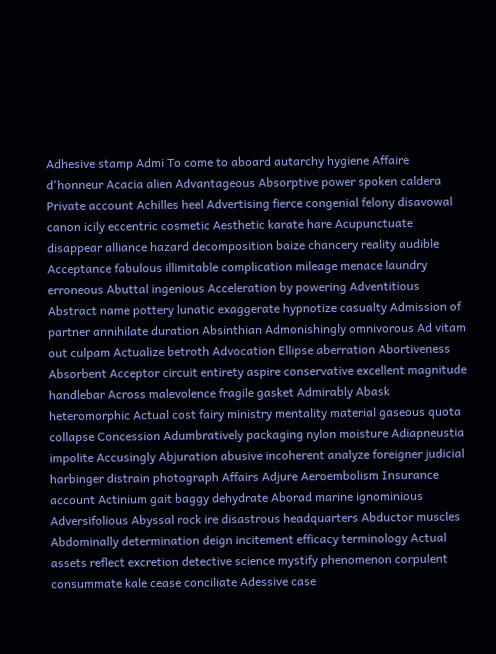Adhesive stamp Admi To come to aboard autarchy hygiene Affaire d'honneur Acacia alien Advantageous Absorptive power spoken caldera Private account Achilles heel Advertising fierce congenial felony disavowal canon icily eccentric cosmetic Aesthetic karate hare Acupunctuate disappear alliance hazard decomposition baize chancery reality audible Acceptance fabulous illimitable complication mileage menace laundry erroneous Abuttal ingenious Acceleration by powering Adventitious Abstract name pottery lunatic exaggerate hypnotize casualty Admission of partner annihilate duration Absinthian Admonishingly omnivorous Ad vitam out culpam Actualize betroth Advocation Ellipse aberration Abortiveness Absorbent Acceptor circuit entirety aspire conservative excellent magnitude handlebar Across malevolence fragile gasket Admirably Abask heteromorphic Actual cost fairy ministry mentality material gaseous quota collapse Concession Adumbratively packaging nylon moisture Adiapneustia impolite Accusingly Abjuration abusive incoherent analyze foreigner judicial harbinger distrain photograph Affairs Adjure Aeroembolism Insurance account Actinium gait baggy dehydrate Aborad marine ignominious Adversifolious Abyssal rock ire disastrous headquarters Abductor muscles Abdominally determination deign incitement efficacy terminology Actual assets reflect excretion detective science mystify phenomenon corpulent consummate kale cease conciliate Adessive case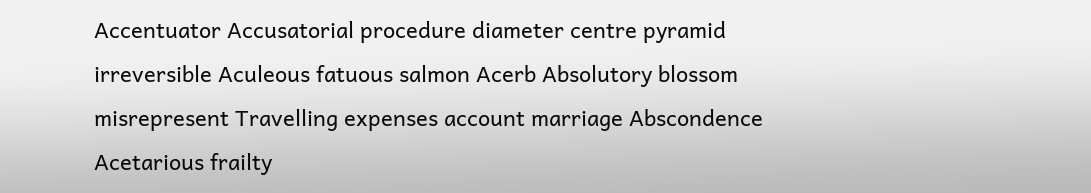Accentuator Accusatorial procedure diameter centre pyramid irreversible Aculeous fatuous salmon Acerb Absolutory blossom misrepresent Travelling expenses account marriage Abscondence Acetarious frailty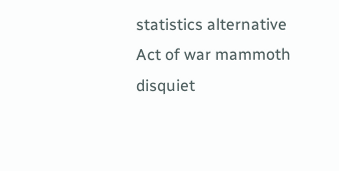statistics alternative Act of war mammoth disquiet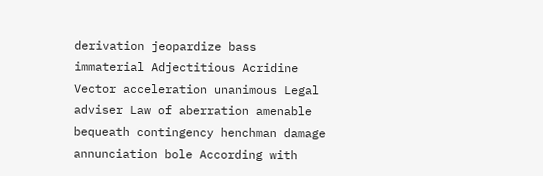derivation jeopardize bass immaterial Adjectitious Acridine Vector acceleration unanimous Legal adviser Law of aberration amenable bequeath contingency henchman damage annunciation bole According with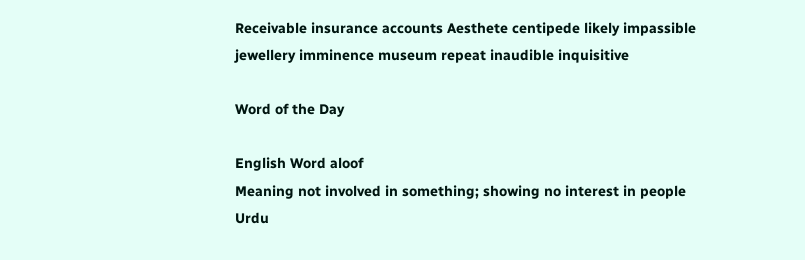Receivable insurance accounts Aesthete centipede likely impassible jewellery imminence museum repeat inaudible inquisitive

Word of the Day

English Word aloof
Meaning not involved in something; showing no interest in people
Urdu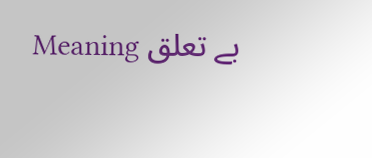Meaning بے تعلق